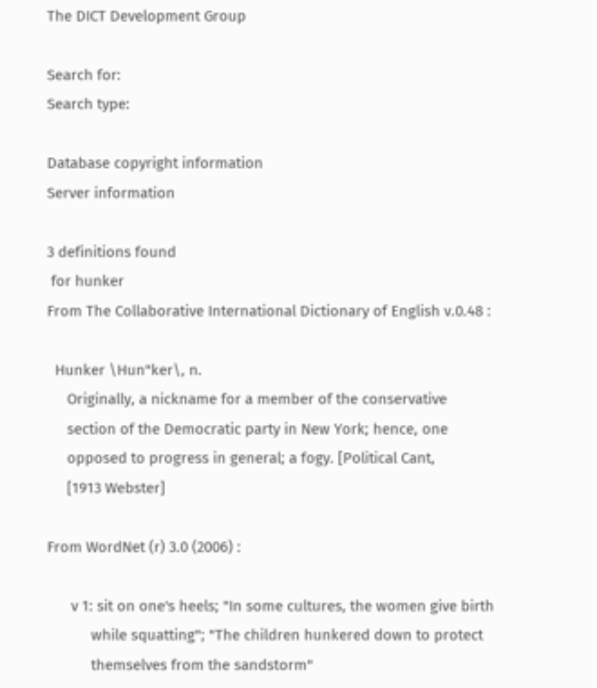The DICT Development Group

Search for:
Search type:

Database copyright information
Server information

3 definitions found
 for hunker
From The Collaborative International Dictionary of English v.0.48 :

  Hunker \Hun"ker\, n.
     Originally, a nickname for a member of the conservative
     section of the Democratic party in New York; hence, one
     opposed to progress in general; a fogy. [Political Cant,
     [1913 Webster]

From WordNet (r) 3.0 (2006) :

      v 1: sit on one's heels; "In some cultures, the women give birth
           while squatting"; "The children hunkered down to protect
           themselves from the sandstorm"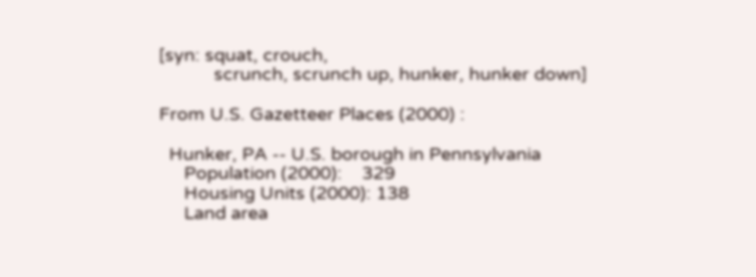[syn: squat, crouch,
           scrunch, scrunch up, hunker, hunker down]

From U.S. Gazetteer Places (2000) :

  Hunker, PA -- U.S. borough in Pennsylvania
     Population (2000):    329
     Housing Units (2000): 138
     Land area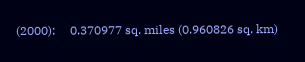(2000):     0.370977 sq. miles (0.960826 sq. km)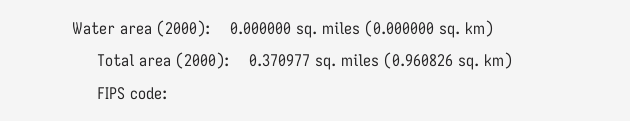Water area (2000):    0.000000 sq. miles (0.000000 sq. km)
     Total area (2000):    0.370977 sq. miles (0.960826 sq. km)
     FIPS code: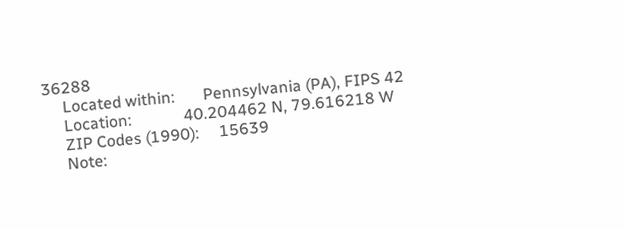36288
     Located within:       Pennsylvania (PA), FIPS 42
     Location:             40.204462 N, 79.616218 W
     ZIP Codes (1990):     15639
     Note: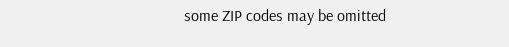some ZIP codes may be omitted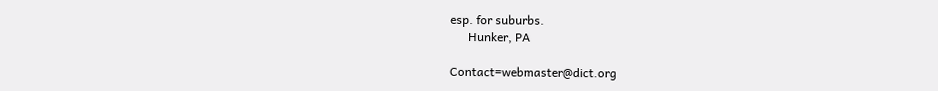esp. for suburbs.
      Hunker, PA

Contact=webmaster@dict.org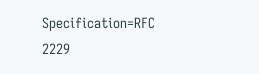Specification=RFC 2229